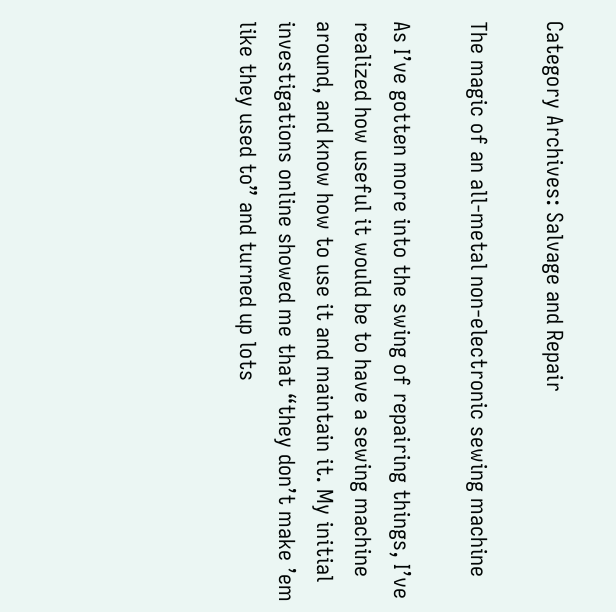Category Archives: Salvage and Repair

The magic of an all-metal non-electronic sewing machine

As I’ve gotten more into the swing of repairing things, I’ve realized how useful it would be to have a sewing machine around, and know how to use it and maintain it. My initial investigations online showed me that “they don’t make ’em like they used to” and turned up lots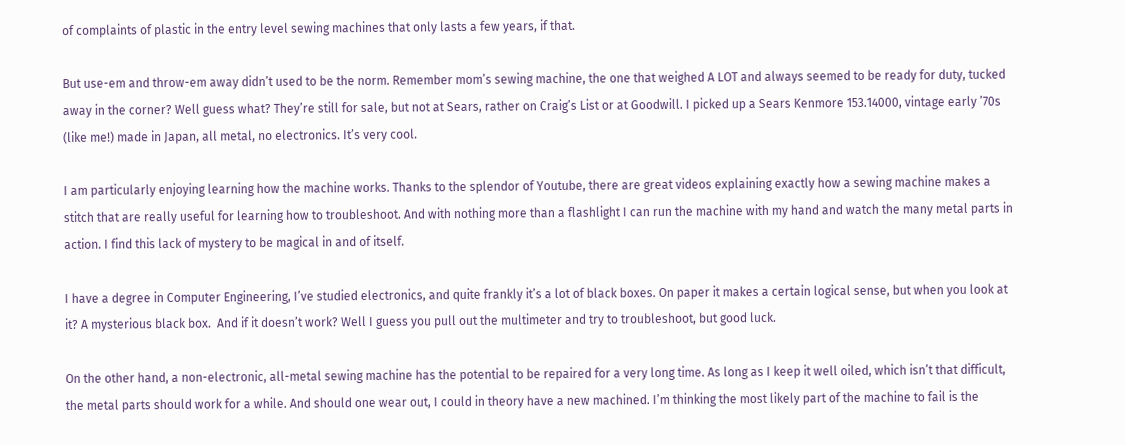of complaints of plastic in the entry level sewing machines that only lasts a few years, if that.

But use-em and throw-em away didn’t used to be the norm. Remember mom’s sewing machine, the one that weighed A LOT and always seemed to be ready for duty, tucked away in the corner? Well guess what? They’re still for sale, but not at Sears, rather on Craig’s List or at Goodwill. I picked up a Sears Kenmore 153.14000, vintage early ’70s (like me!) made in Japan, all metal, no electronics. It’s very cool.

I am particularly enjoying learning how the machine works. Thanks to the splendor of Youtube, there are great videos explaining exactly how a sewing machine makes a stitch that are really useful for learning how to troubleshoot. And with nothing more than a flashlight I can run the machine with my hand and watch the many metal parts in action. I find this lack of mystery to be magical in and of itself.

I have a degree in Computer Engineering, I’ve studied electronics, and quite frankly it’s a lot of black boxes. On paper it makes a certain logical sense, but when you look at it? A mysterious black box.  And if it doesn’t work? Well I guess you pull out the multimeter and try to troubleshoot, but good luck.

On the other hand, a non-electronic, all-metal sewing machine has the potential to be repaired for a very long time. As long as I keep it well oiled, which isn’t that difficult, the metal parts should work for a while. And should one wear out, I could in theory have a new machined. I’m thinking the most likely part of the machine to fail is the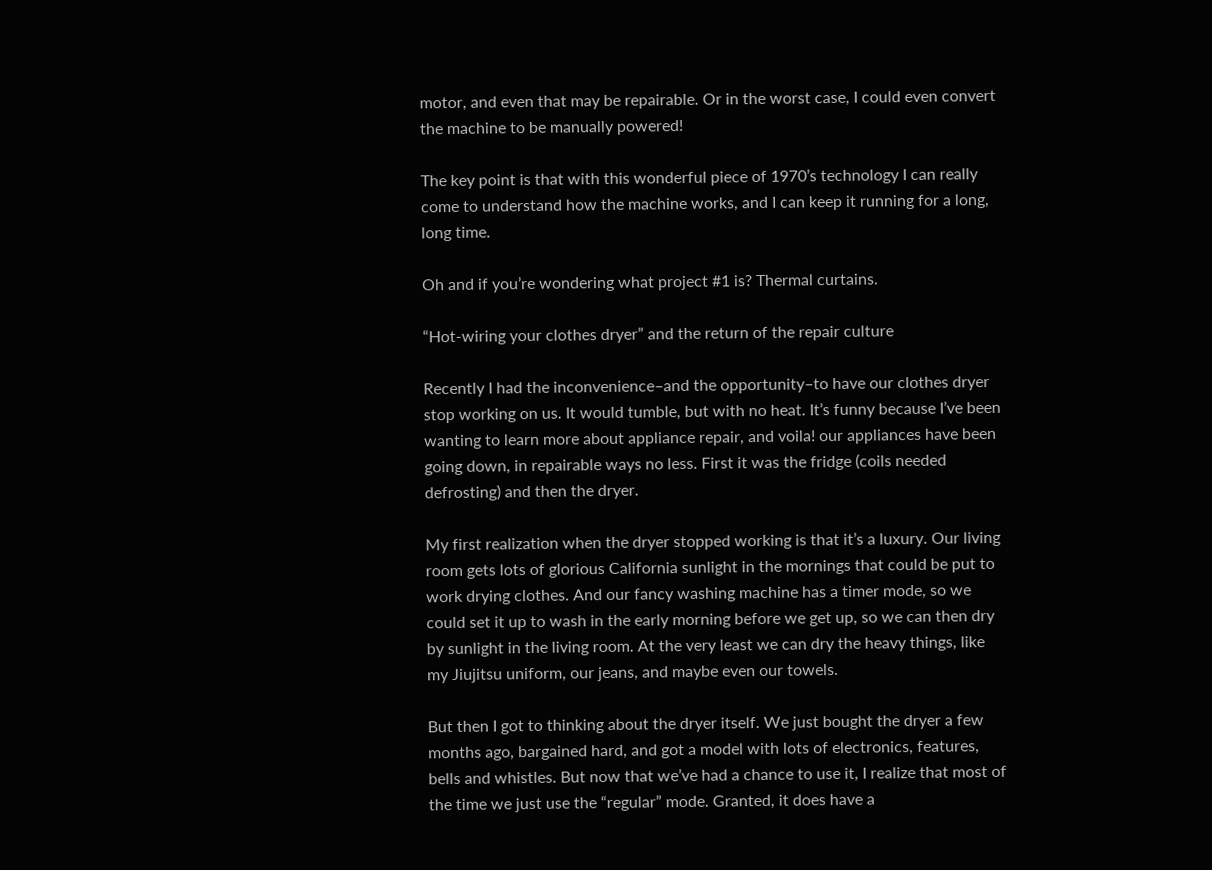motor, and even that may be repairable. Or in the worst case, I could even convert the machine to be manually powered!

The key point is that with this wonderful piece of 1970’s technology I can really come to understand how the machine works, and I can keep it running for a long, long time.

Oh and if you’re wondering what project #1 is? Thermal curtains.

“Hot-wiring your clothes dryer” and the return of the repair culture

Recently I had the inconvenience–and the opportunity–to have our clothes dryer stop working on us. It would tumble, but with no heat. It’s funny because I’ve been wanting to learn more about appliance repair, and voila! our appliances have been going down, in repairable ways no less. First it was the fridge (coils needed defrosting) and then the dryer.

My first realization when the dryer stopped working is that it’s a luxury. Our living room gets lots of glorious California sunlight in the mornings that could be put to work drying clothes. And our fancy washing machine has a timer mode, so we could set it up to wash in the early morning before we get up, so we can then dry by sunlight in the living room. At the very least we can dry the heavy things, like my Jiujitsu uniform, our jeans, and maybe even our towels.

But then I got to thinking about the dryer itself. We just bought the dryer a few months ago, bargained hard, and got a model with lots of electronics, features, bells and whistles. But now that we’ve had a chance to use it, I realize that most of the time we just use the “regular” mode. Granted, it does have a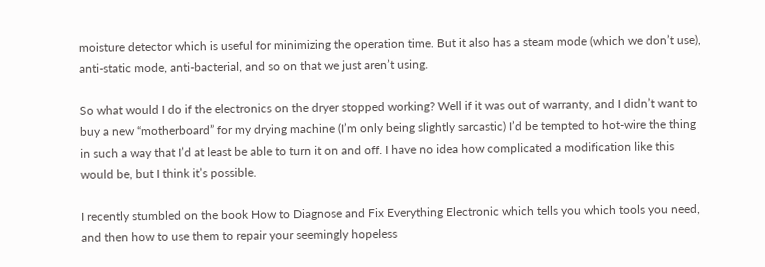moisture detector which is useful for minimizing the operation time. But it also has a steam mode (which we don’t use), anti-static mode, anti-bacterial, and so on that we just aren’t using.

So what would I do if the electronics on the dryer stopped working? Well if it was out of warranty, and I didn’t want to buy a new “motherboard” for my drying machine (I’m only being slightly sarcastic) I’d be tempted to hot-wire the thing in such a way that I’d at least be able to turn it on and off. I have no idea how complicated a modification like this would be, but I think it’s possible.

I recently stumbled on the book How to Diagnose and Fix Everything Electronic which tells you which tools you need, and then how to use them to repair your seemingly hopeless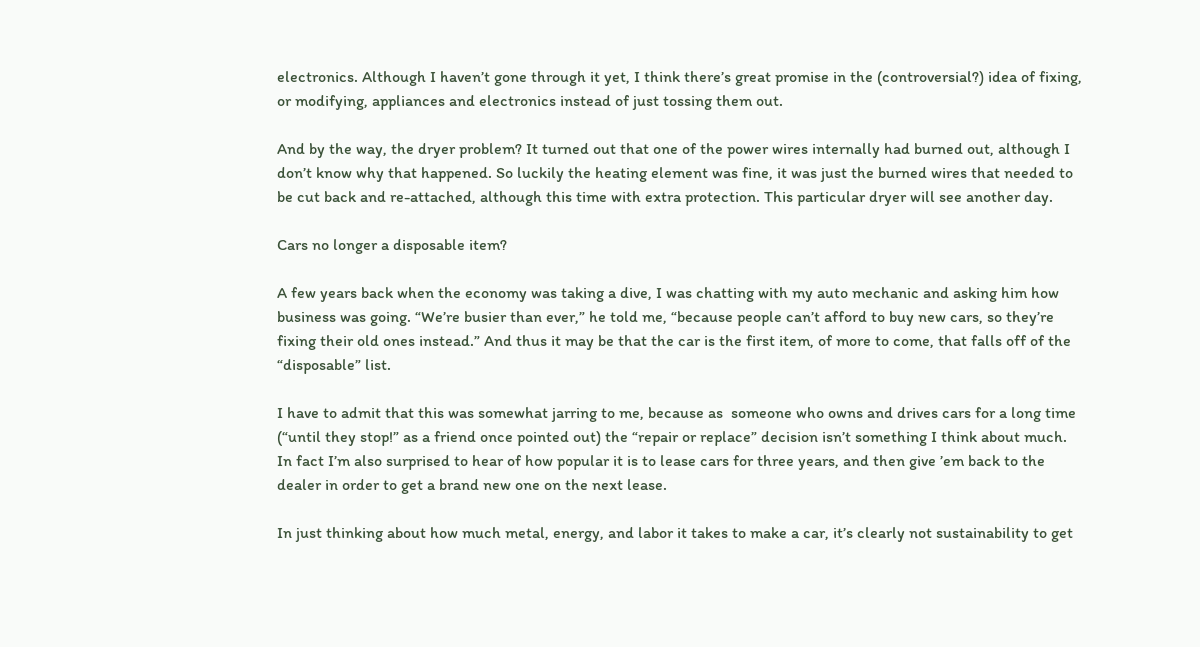electronics. Although I haven’t gone through it yet, I think there’s great promise in the (controversial?) idea of fixing, or modifying, appliances and electronics instead of just tossing them out.

And by the way, the dryer problem? It turned out that one of the power wires internally had burned out, although I don’t know why that happened. So luckily the heating element was fine, it was just the burned wires that needed to be cut back and re-attached, although this time with extra protection. This particular dryer will see another day.

Cars no longer a disposable item?

A few years back when the economy was taking a dive, I was chatting with my auto mechanic and asking him how business was going. “We’re busier than ever,” he told me, “because people can’t afford to buy new cars, so they’re fixing their old ones instead.” And thus it may be that the car is the first item, of more to come, that falls off of the “disposable” list.

I have to admit that this was somewhat jarring to me, because as  someone who owns and drives cars for a long time (“until they stop!” as a friend once pointed out) the “repair or replace” decision isn’t something I think about much.  In fact I’m also surprised to hear of how popular it is to lease cars for three years, and then give ’em back to the dealer in order to get a brand new one on the next lease.

In just thinking about how much metal, energy, and labor it takes to make a car, it’s clearly not sustainability to get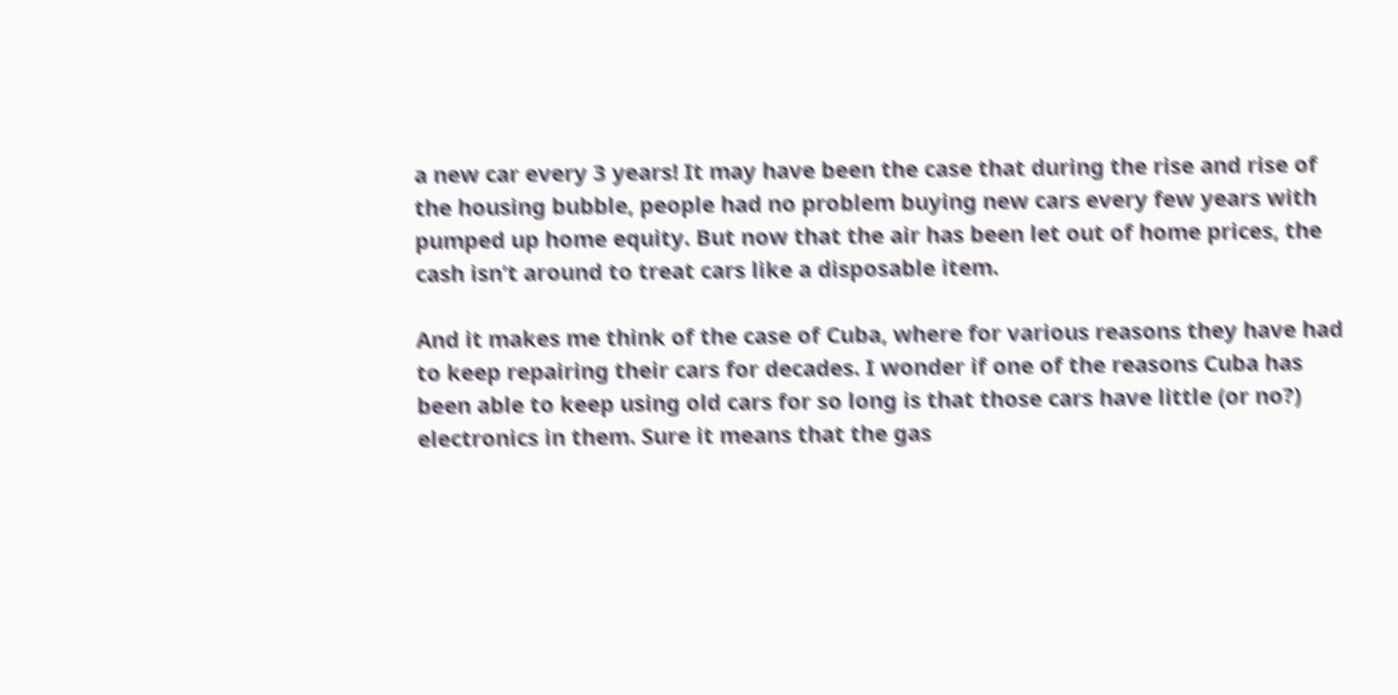a new car every 3 years! It may have been the case that during the rise and rise of the housing bubble, people had no problem buying new cars every few years with pumped up home equity. But now that the air has been let out of home prices, the cash isn’t around to treat cars like a disposable item.

And it makes me think of the case of Cuba, where for various reasons they have had to keep repairing their cars for decades. I wonder if one of the reasons Cuba has been able to keep using old cars for so long is that those cars have little (or no?) electronics in them. Sure it means that the gas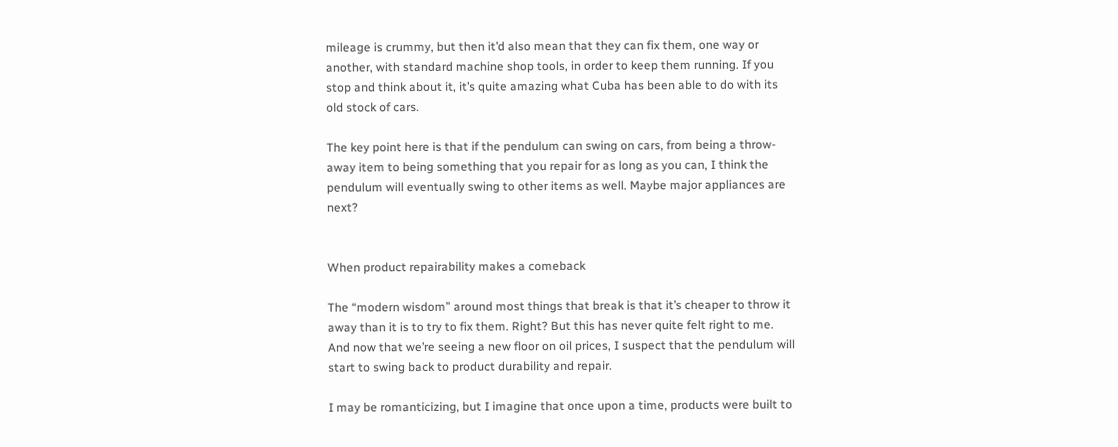mileage is crummy, but then it’d also mean that they can fix them, one way or another, with standard machine shop tools, in order to keep them running. If you stop and think about it, it’s quite amazing what Cuba has been able to do with its old stock of cars.

The key point here is that if the pendulum can swing on cars, from being a throw-away item to being something that you repair for as long as you can, I think the pendulum will eventually swing to other items as well. Maybe major appliances are next?


When product repairability makes a comeback

The “modern wisdom” around most things that break is that it’s cheaper to throw it away than it is to try to fix them. Right? But this has never quite felt right to me. And now that we’re seeing a new floor on oil prices, I suspect that the pendulum will start to swing back to product durability and repair.

I may be romanticizing, but I imagine that once upon a time, products were built to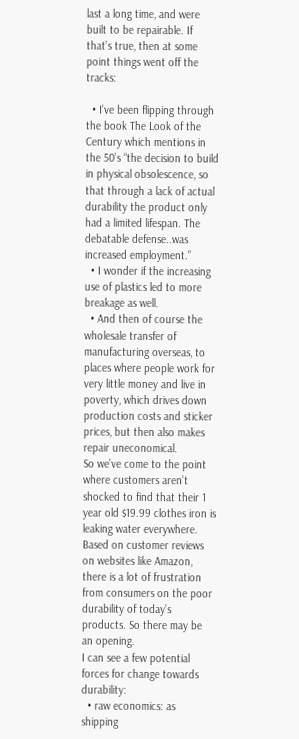last a long time, and were built to be repairable. If that’s true, then at some point things went off the tracks:

  • I’ve been flipping through the book The Look of the Century which mentions in the 50’s “the decision to build in physical obsolescence, so that through a lack of actual durability the product only had a limited lifespan. The debatable defense..was increased employment.”
  • I wonder if the increasing use of plastics led to more breakage as well.
  • And then of course the wholesale transfer of manufacturing overseas, to places where people work for very little money and live in poverty, which drives down production costs and sticker prices, but then also makes repair uneconomical.
So we’ve come to the point where customers aren’t shocked to find that their 1 year old $19.99 clothes iron is leaking water everywhere. Based on customer reviews on websites like Amazon, there is a lot of frustration from consumers on the poor durability of today’s products. So there may be an opening.
I can see a few potential forces for change towards durability:
  • raw economics: as shipping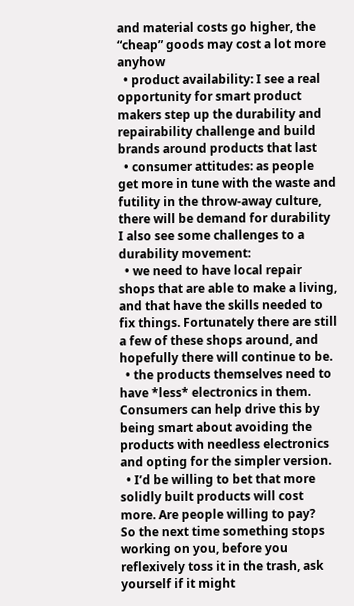and material costs go higher, the “cheap” goods may cost a lot more anyhow
  • product availability: I see a real opportunity for smart product makers step up the durability and repairability challenge and build brands around products that last
  • consumer attitudes: as people get more in tune with the waste and futility in the throw-away culture, there will be demand for durability
I also see some challenges to a durability movement:
  • we need to have local repair shops that are able to make a living, and that have the skills needed to fix things. Fortunately there are still a few of these shops around, and hopefully there will continue to be.
  • the products themselves need to have *less* electronics in them. Consumers can help drive this by being smart about avoiding the products with needless electronics and opting for the simpler version.
  • I’d be willing to bet that more solidly built products will cost more. Are people willing to pay?
So the next time something stops working on you, before you reflexively toss it in the trash, ask yourself if it might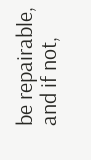be repairable, and if not,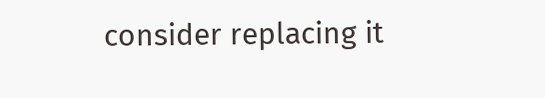consider replacing it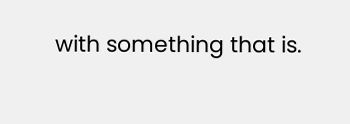with something that is.